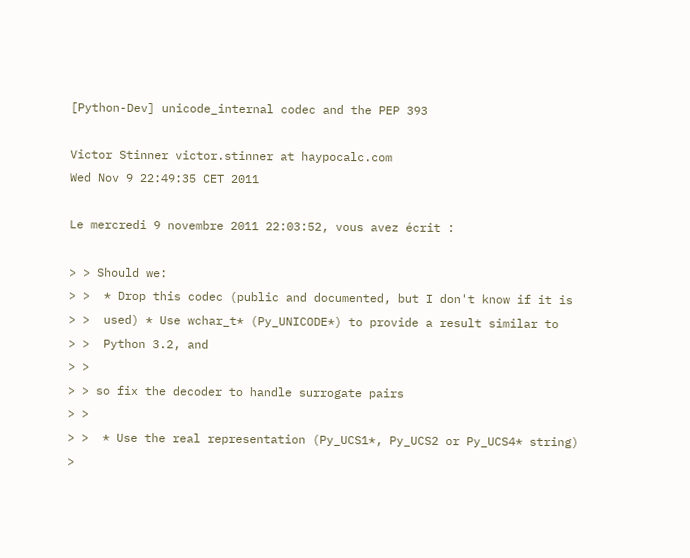[Python-Dev] unicode_internal codec and the PEP 393

Victor Stinner victor.stinner at haypocalc.com
Wed Nov 9 22:49:35 CET 2011

Le mercredi 9 novembre 2011 22:03:52, vous avez écrit :

> > Should we:
> >  * Drop this codec (public and documented, but I don't know if it is
> >  used) * Use wchar_t* (Py_UNICODE*) to provide a result similar to
> >  Python 3.2, and
> >
> > so fix the decoder to handle surrogate pairs
> >
> >  * Use the real representation (Py_UCS1*, Py_UCS2 or Py_UCS4* string)
>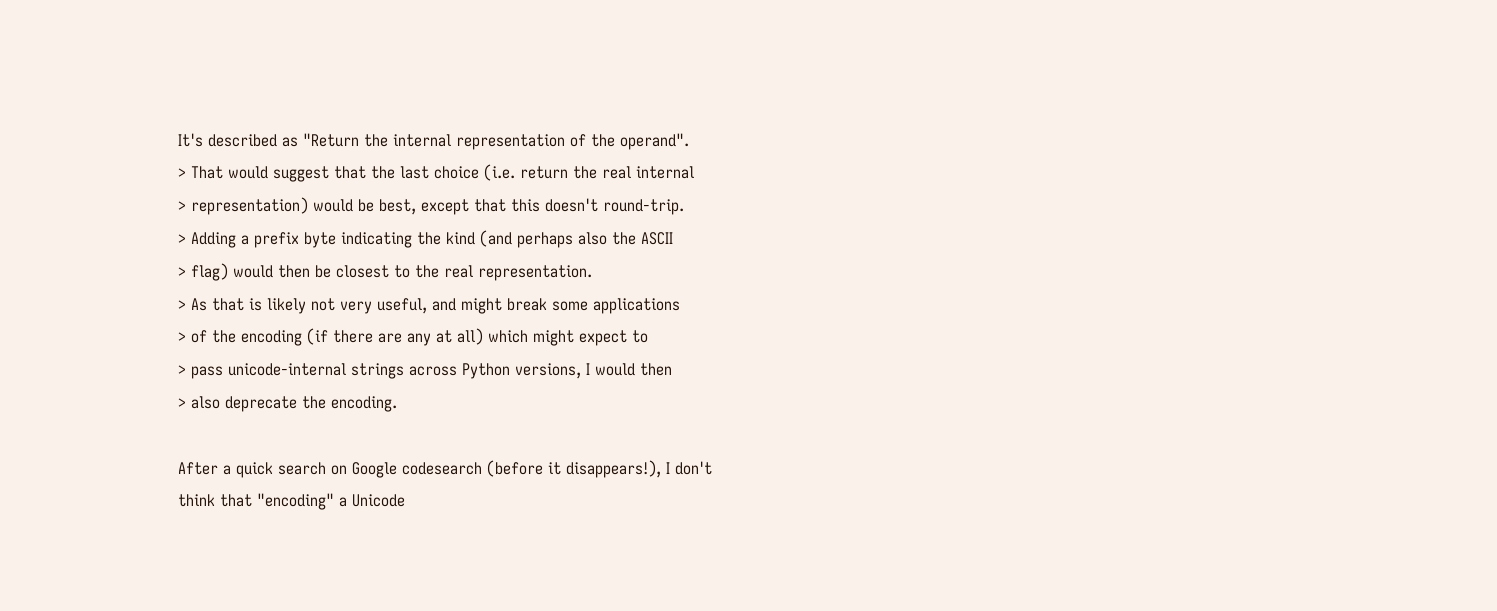It's described as "Return the internal representation of the operand".
> That would suggest that the last choice (i.e. return the real internal
> representation) would be best, except that this doesn't round-trip.
> Adding a prefix byte indicating the kind (and perhaps also the ASCII
> flag) would then be closest to the real representation.
> As that is likely not very useful, and might break some applications
> of the encoding (if there are any at all) which might expect to
> pass unicode-internal strings across Python versions, I would then
> also deprecate the encoding.

After a quick search on Google codesearch (before it disappears!), I don't
think that "encoding" a Unicode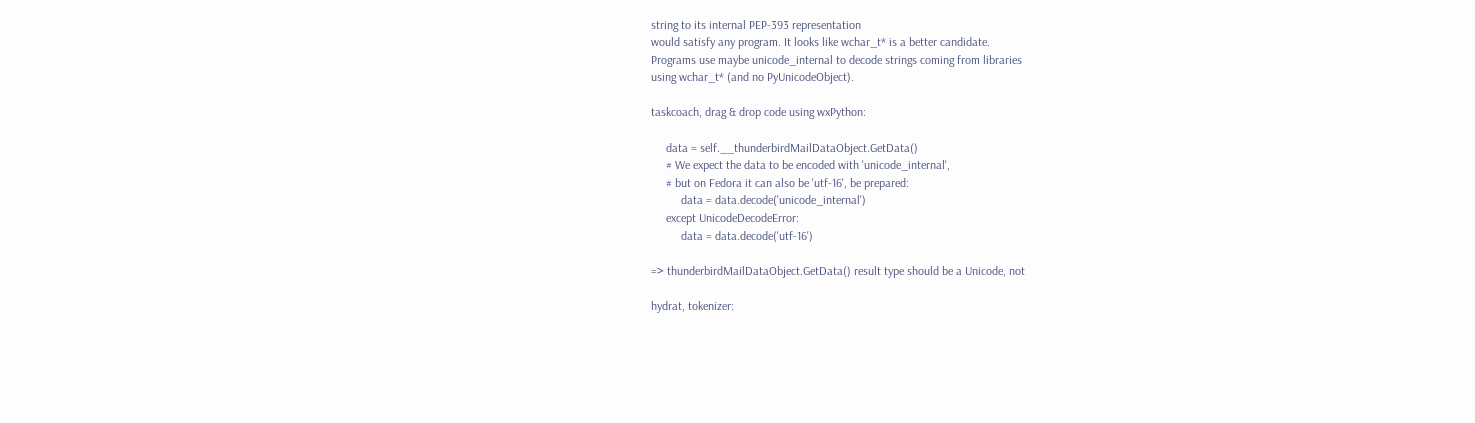string to its internal PEP-393 representation
would satisfy any program. It looks like wchar_t* is a better candidate.
Programs use maybe unicode_internal to decode strings coming from libraries
using wchar_t* (and no PyUnicodeObject).

taskcoach, drag & drop code using wxPython:

     data = self.__thunderbirdMailDataObject.GetData()
     # We expect the data to be encoded with 'unicode_internal',
     # but on Fedora it can also be 'utf-16', be prepared:
          data = data.decode('unicode_internal')
     except UnicodeDecodeError:
          data = data.decode('utf-16')

=> thunderbirdMailDataObject.GetData() result type should be a Unicode, not

hydrat, tokenizer: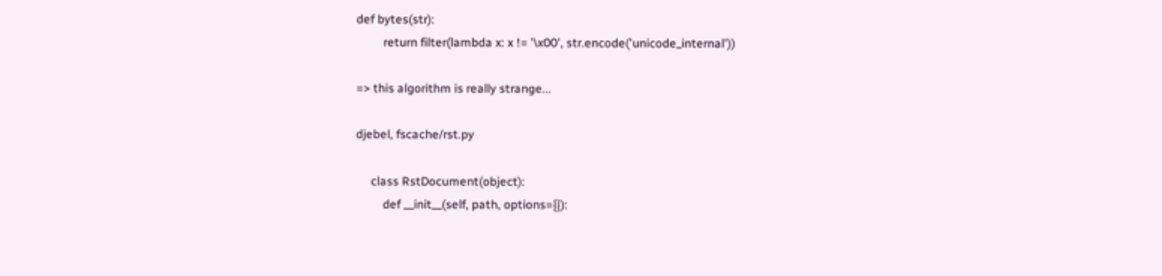def bytes(str):
         return filter(lambda x: x != '\x00', str.encode('unicode_internal'))

=> this algorithm is really strange...

djebel, fscache/rst.py

     class RstDocument(object):
         def __init__(self, path, options={}):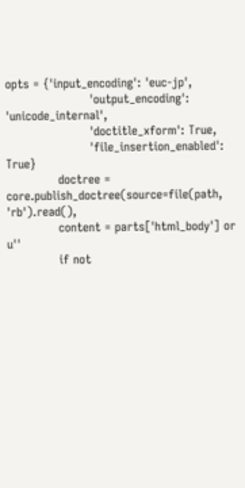opts = {'input_encoding': 'euc-jp',
                     'output_encoding': 'unicode_internal',
                     'doctitle_xform': True,
                     'file_insertion_enabled': True}
             doctree = core.publish_doctree(source=file(path, 'rb').read(),
             content = parts['html_body'] or u''
             if not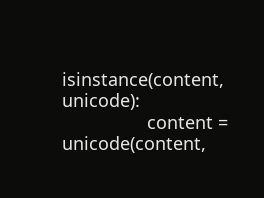isinstance(content, unicode):
                 content = unicode(content,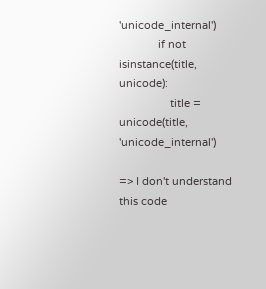'unicode_internal')
             if not isinstance(title, unicode):
                 title = unicode(title, 'unicode_internal')

=> I don't understand this code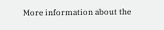More information about the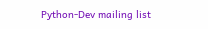Python-Dev mailing list